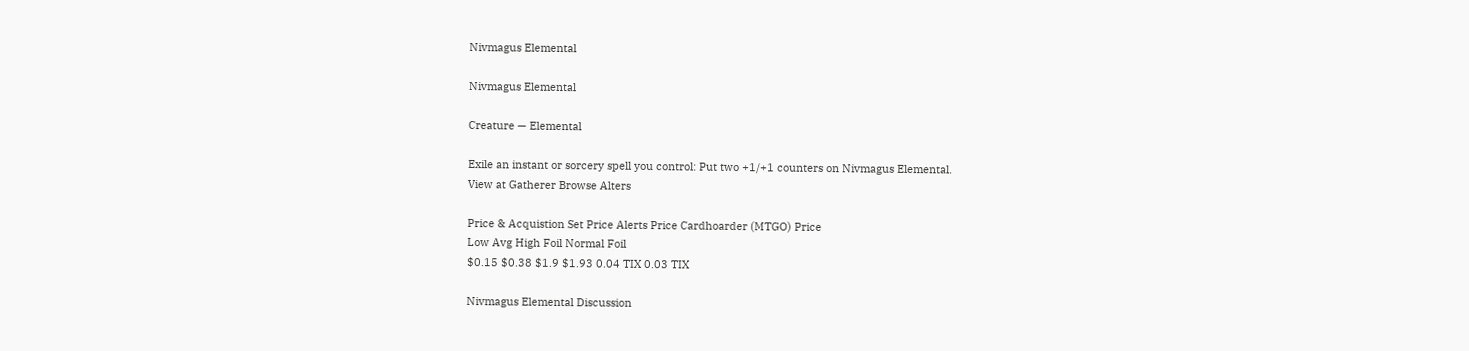Nivmagus Elemental

Nivmagus Elemental

Creature — Elemental

Exile an instant or sorcery spell you control: Put two +1/+1 counters on Nivmagus Elemental.
View at Gatherer Browse Alters

Price & Acquistion Set Price Alerts Price Cardhoarder (MTGO) Price
Low Avg High Foil Normal Foil
$0.15 $0.38 $1.9 $1.93 0.04 TIX 0.03 TIX

Nivmagus Elemental Discussion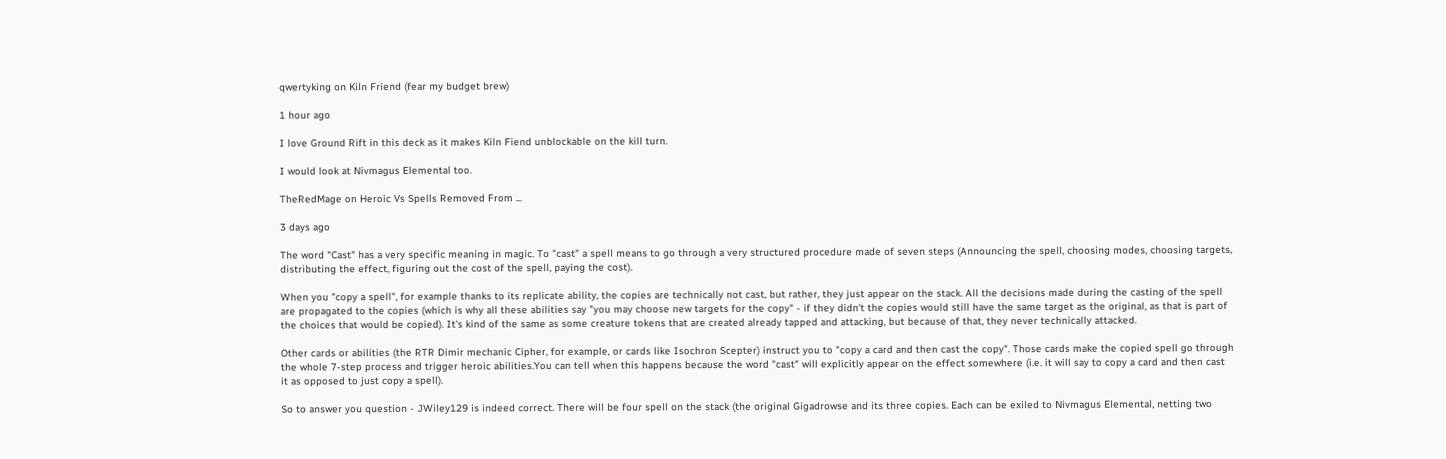qwertyking on Kiln Friend (fear my budget brew)

1 hour ago

I love Ground Rift in this deck as it makes Kiln Fiend unblockable on the kill turn.

I would look at Nivmagus Elemental too.

TheRedMage on Heroic Vs Spells Removed From ...

3 days ago

The word "Cast" has a very specific meaning in magic. To "cast" a spell means to go through a very structured procedure made of seven steps (Announcing the spell, choosing modes, choosing targets, distributing the effect, figuring out the cost of the spell, paying the cost).

When you "copy a spell", for example thanks to its replicate ability, the copies are technically not cast, but rather, they just appear on the stack. All the decisions made during the casting of the spell are propagated to the copies (which is why all these abilities say "you may choose new targets for the copy" - if they didn't the copies would still have the same target as the original, as that is part of the choices that would be copied). It's kind of the same as some creature tokens that are created already tapped and attacking, but because of that, they never technically attacked.

Other cards or abilities (the RTR Dimir mechanic Cipher, for example, or cards like Isochron Scepter) instruct you to "copy a card and then cast the copy". Those cards make the copied spell go through the whole 7-step process and trigger heroic abilities.You can tell when this happens because the word "cast" will explicitly appear on the effect somewhere (i.e. it will say to copy a card and then cast it as opposed to just copy a spell).

So to answer you question - JWiley129 is indeed correct. There will be four spell on the stack (the original Gigadrowse and its three copies. Each can be exiled to Nivmagus Elemental, netting two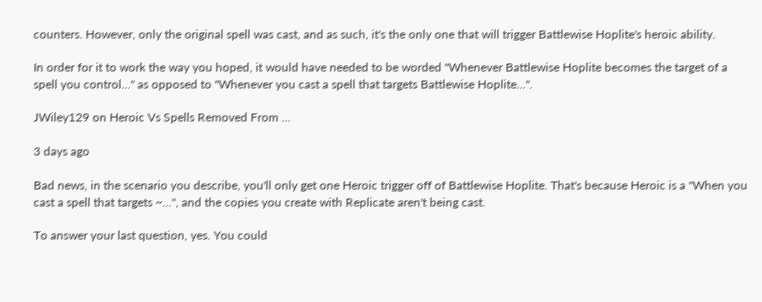counters. However, only the original spell was cast, and as such, it's the only one that will trigger Battlewise Hoplite's heroic ability.

In order for it to work the way you hoped, it would have needed to be worded "Whenever Battlewise Hoplite becomes the target of a spell you control..." as opposed to "Whenever you cast a spell that targets Battlewise Hoplite...".

JWiley129 on Heroic Vs Spells Removed From ...

3 days ago

Bad news, in the scenario you describe, you'll only get one Heroic trigger off of Battlewise Hoplite. That's because Heroic is a "When you cast a spell that targets ~...", and the copies you create with Replicate aren't being cast.

To answer your last question, yes. You could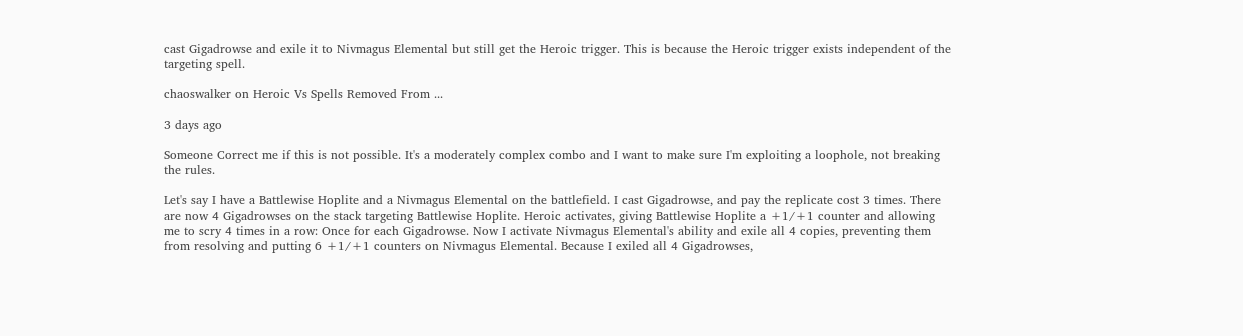cast Gigadrowse and exile it to Nivmagus Elemental but still get the Heroic trigger. This is because the Heroic trigger exists independent of the targeting spell.

chaoswalker on Heroic Vs Spells Removed From ...

3 days ago

Someone Correct me if this is not possible. It's a moderately complex combo and I want to make sure I'm exploiting a loophole, not breaking the rules.

Let's say I have a Battlewise Hoplite and a Nivmagus Elemental on the battlefield. I cast Gigadrowse, and pay the replicate cost 3 times. There are now 4 Gigadrowses on the stack targeting Battlewise Hoplite. Heroic activates, giving Battlewise Hoplite a +1/+1 counter and allowing me to scry 4 times in a row: Once for each Gigadrowse. Now I activate Nivmagus Elemental's ability and exile all 4 copies, preventing them from resolving and putting 6 +1/+1 counters on Nivmagus Elemental. Because I exiled all 4 Gigadrowses,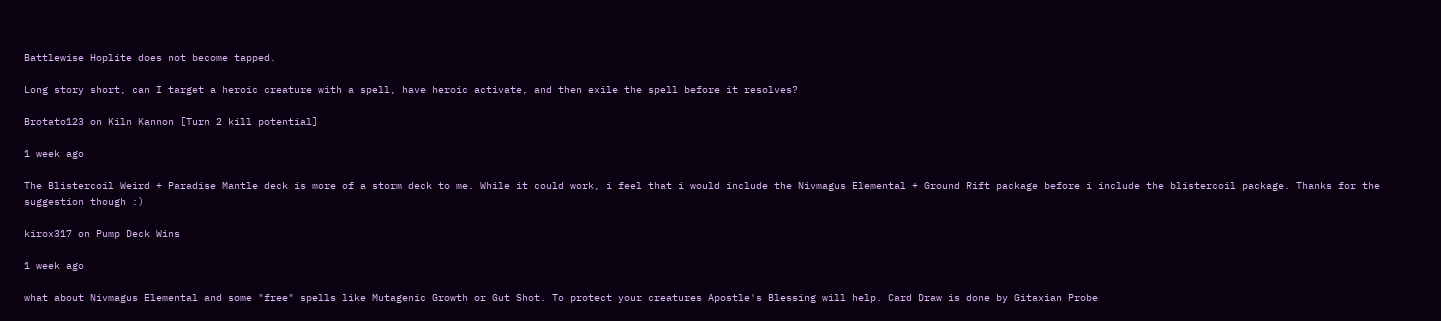Battlewise Hoplite does not become tapped.

Long story short, can I target a heroic creature with a spell, have heroic activate, and then exile the spell before it resolves?

Brotato123 on Kiln Kannon [Turn 2 kill potential]

1 week ago

The Blistercoil Weird + Paradise Mantle deck is more of a storm deck to me. While it could work, i feel that i would include the Nivmagus Elemental + Ground Rift package before i include the blistercoil package. Thanks for the suggestion though :)

kirox317 on Pump Deck Wins

1 week ago

what about Nivmagus Elemental and some "free" spells like Mutagenic Growth or Gut Shot. To protect your creatures Apostle's Blessing will help. Card Draw is done by Gitaxian Probe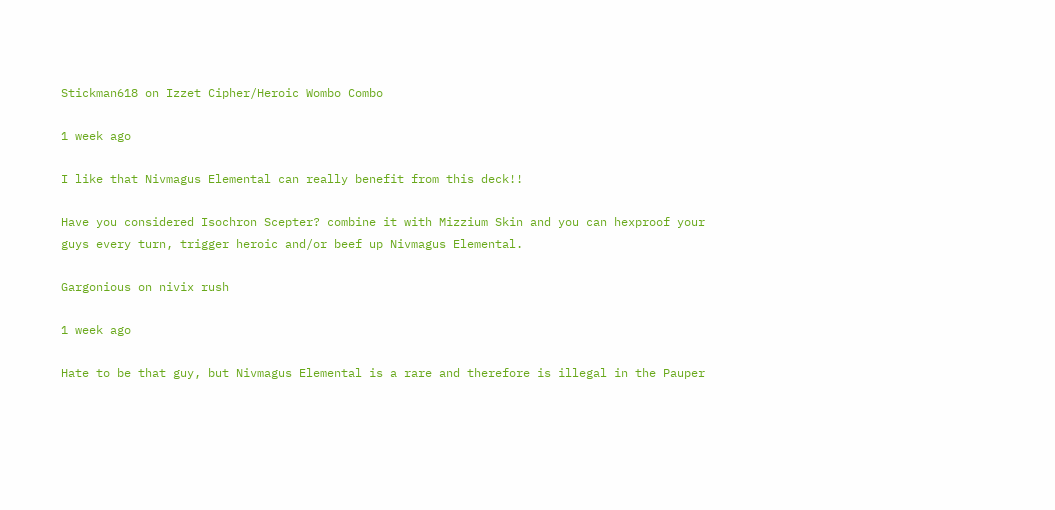Stickman618 on Izzet Cipher/Heroic Wombo Combo

1 week ago

I like that Nivmagus Elemental can really benefit from this deck!!

Have you considered Isochron Scepter? combine it with Mizzium Skin and you can hexproof your guys every turn, trigger heroic and/or beef up Nivmagus Elemental.

Gargonious on nivix rush

1 week ago

Hate to be that guy, but Nivmagus Elemental is a rare and therefore is illegal in the Pauper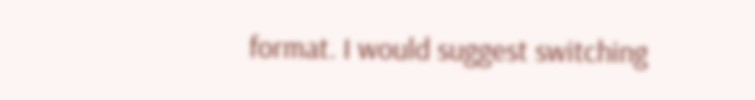format. I would suggest switching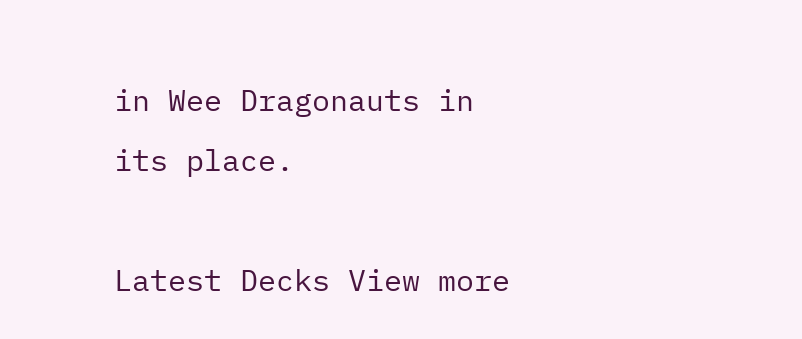in Wee Dragonauts in its place.

Latest Decks View more